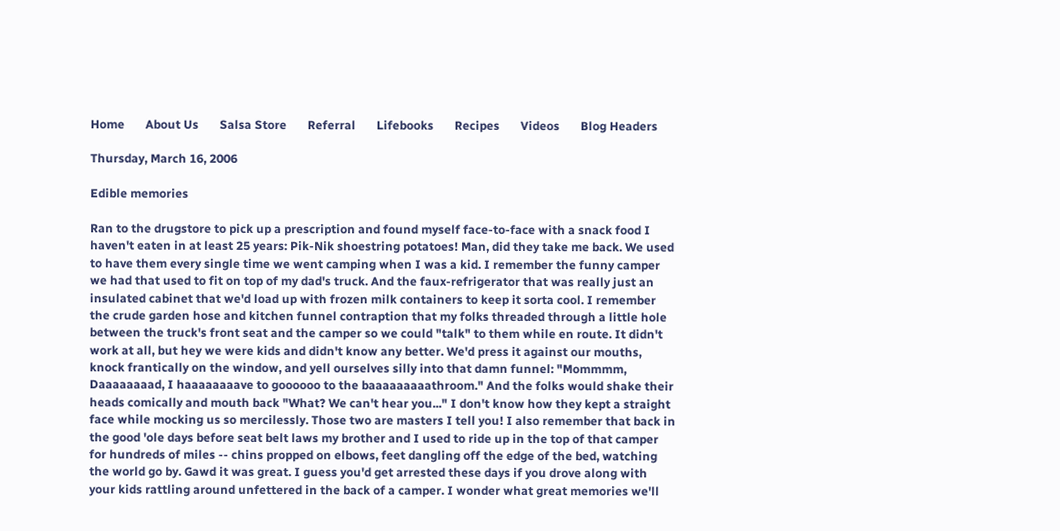Home       About Us       Salsa Store       Referral       Lifebooks       Recipes       Videos       Blog Headers

Thursday, March 16, 2006

Edible memories

Ran to the drugstore to pick up a prescription and found myself face-to-face with a snack food I haven't eaten in at least 25 years: Pik-Nik shoestring potatoes! Man, did they take me back. We used to have them every single time we went camping when I was a kid. I remember the funny camper we had that used to fit on top of my dad's truck. And the faux-refrigerator that was really just an insulated cabinet that we'd load up with frozen milk containers to keep it sorta cool. I remember the crude garden hose and kitchen funnel contraption that my folks threaded through a little hole between the truck's front seat and the camper so we could "talk" to them while en route. It didn't work at all, but hey we were kids and didn't know any better. We'd press it against our mouths, knock frantically on the window, and yell ourselves silly into that damn funnel: "Mommmm, Daaaaaaaad, I haaaaaaaave to goooooo to the baaaaaaaaathroom." And the folks would shake their heads comically and mouth back "What? We can't hear you..." I don't know how they kept a straight face while mocking us so mercilessly. Those two are masters I tell you! I also remember that back in the good 'ole days before seat belt laws my brother and I used to ride up in the top of that camper for hundreds of miles -- chins propped on elbows, feet dangling off the edge of the bed, watching the world go by. Gawd it was great. I guess you'd get arrested these days if you drove along with your kids rattling around unfettered in the back of a camper. I wonder what great memories we'll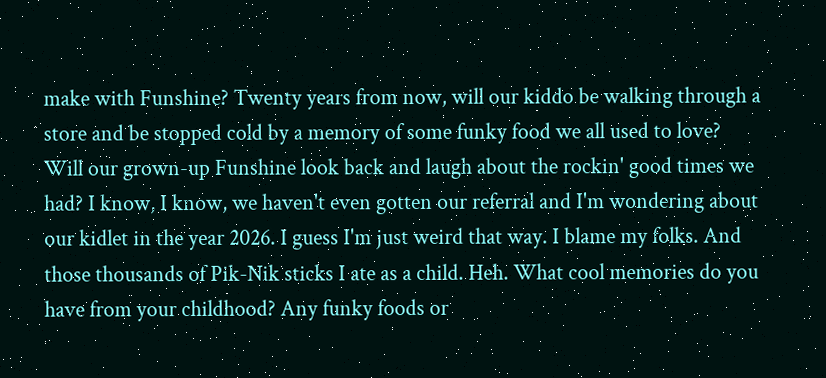make with Funshine? Twenty years from now, will our kiddo be walking through a store and be stopped cold by a memory of some funky food we all used to love? Will our grown-up Funshine look back and laugh about the rockin' good times we had? I know, I know, we haven't even gotten our referral and I'm wondering about our kidlet in the year 2026. I guess I'm just weird that way. I blame my folks. And those thousands of Pik-Nik sticks I ate as a child. Heh. What cool memories do you have from your childhood? Any funky foods or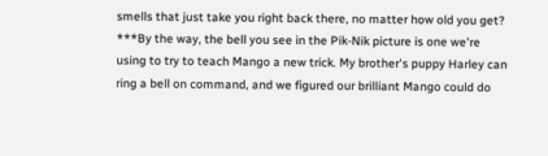smells that just take you right back there, no matter how old you get? ***By the way, the bell you see in the Pik-Nik picture is one we're using to try to teach Mango a new trick. My brother's puppy Harley can ring a bell on command, and we figured our brilliant Mango could do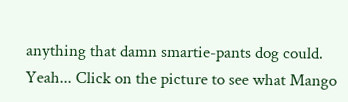anything that damn smartie-pants dog could. Yeah... Click on the picture to see what Mango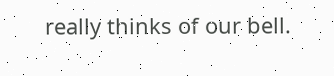really thinks of our bell.